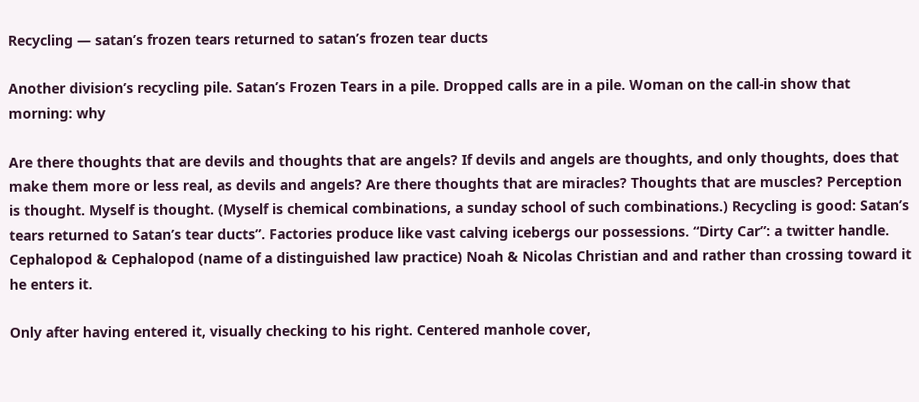Recycling — satan’s frozen tears returned to satan’s frozen tear ducts

Another division’s recycling pile. Satan’s Frozen Tears in a pile. Dropped calls are in a pile. Woman on the call-in show that morning: why

Are there thoughts that are devils and thoughts that are angels? If devils and angels are thoughts, and only thoughts, does that make them more or less real, as devils and angels? Are there thoughts that are miracles? Thoughts that are muscles? Perception is thought. Myself is thought. (Myself is chemical combinations, a sunday school of such combinations.) Recycling is good: Satan’s tears returned to Satan’s tear ducts”. Factories produce like vast calving icebergs our possessions. “Dirty Car”: a twitter handle. Cephalopod & Cephalopod (name of a distinguished law practice) Noah & Nicolas Christian and and rather than crossing toward it he enters it.

Only after having entered it, visually checking to his right. Centered manhole cover,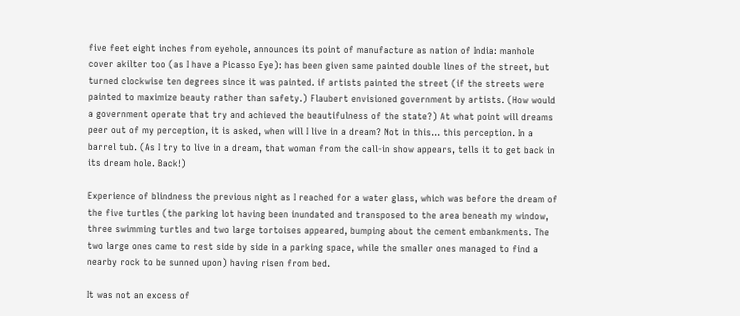five feet eight inches from eyehole, announces its point of manufacture as nation of India: manhole cover akilter too (as I have a Picasso Eye): has been given same painted double lines of the street, but turned clockwise ten degrees since it was painted. if artists painted the street (if the streets were painted to maximize beauty rather than safety.) Flaubert envisioned government by artists. (How would a government operate that try and achieved the beautifulness of the state?) At what point will dreams peer out of my perception, it is asked, when will I live in a dream? Not in this… this perception. In a barrel tub. (As I try to live in a dream, that woman from the call-in show appears, tells it to get back in its dream hole. Back!)

Experience of blindness the previous night as I reached for a water glass, which was before the dream of the five turtles (the parking lot having been inundated and transposed to the area beneath my window, three swimming turtles and two large tortoises appeared, bumping about the cement embankments. The two large ones came to rest side by side in a parking space, while the smaller ones managed to find a nearby rock to be sunned upon) having risen from bed.

It was not an excess of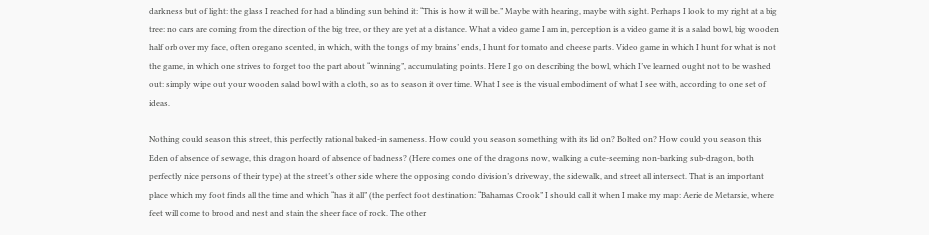darkness but of light: the glass I reached for had a blinding sun behind it: “This is how it will be.” Maybe with hearing, maybe with sight. Perhaps I look to my right at a big tree: no cars are coming from the direction of the big tree, or they are yet at a distance. What a video game I am in, perception is a video game it is a salad bowl, big wooden half orb over my face, often oregano scented, in which, with the tongs of my brains’ ends, I hunt for tomato and cheese parts. Video game in which I hunt for what is not the game, in which one strives to forget too the part about “winning”, accumulating points. Here I go on describing the bowl, which I’ve learned ought not to be washed out: simply wipe out your wooden salad bowl with a cloth, so as to season it over time. What I see is the visual embodiment of what I see with, according to one set of ideas.

Nothing could season this street, this perfectly rational baked-in sameness. How could you season something with its lid on? Bolted on? How could you season this Eden of absence of sewage, this dragon hoard of absence of badness? (Here comes one of the dragons now, walking a cute-seeming non-barking sub-dragon, both perfectly nice persons of their type) at the street’s other side where the opposing condo division’s driveway, the sidewalk, and street all intersect. That is an important place which my foot finds all the time and which “has it all” (the perfect foot destination: “Bahamas Crook” I should call it when I make my map: Aerie de Metarsie, where feet will come to brood and nest and stain the sheer face of rock. The other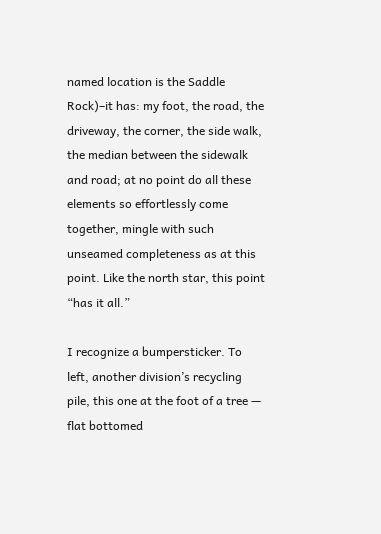named location is the Saddle Rock)–it has: my foot, the road, the driveway, the corner, the side walk, the median between the sidewalk and road; at no point do all these elements so effortlessly come together, mingle with such unseamed completeness as at this point. Like the north star, this point “has it all.”

I recognize a bumpersticker. To left, another division’s recycling pile, this one at the foot of a tree — flat bottomed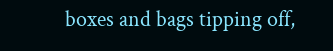boxes and bags tipping off,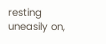resting uneasily on,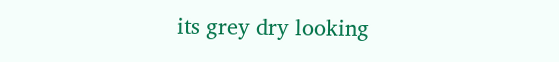its grey dry looking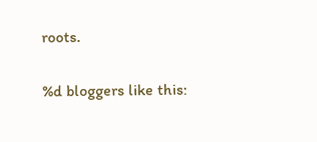roots.

%d bloggers like this: